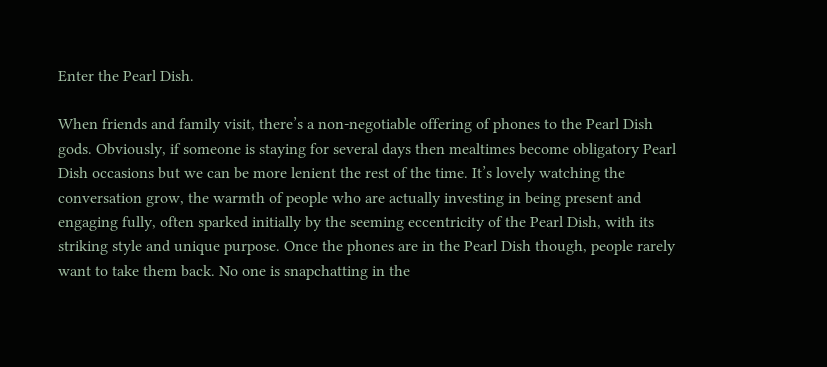Enter the Pearl Dish.

When friends and family visit, there’s a non-negotiable offering of phones to the Pearl Dish gods. Obviously, if someone is staying for several days then mealtimes become obligatory Pearl Dish occasions but we can be more lenient the rest of the time. It’s lovely watching the conversation grow, the warmth of people who are actually investing in being present and engaging fully, often sparked initially by the seeming eccentricity of the Pearl Dish, with its striking style and unique purpose. Once the phones are in the Pearl Dish though, people rarely want to take them back. No one is snapchatting in the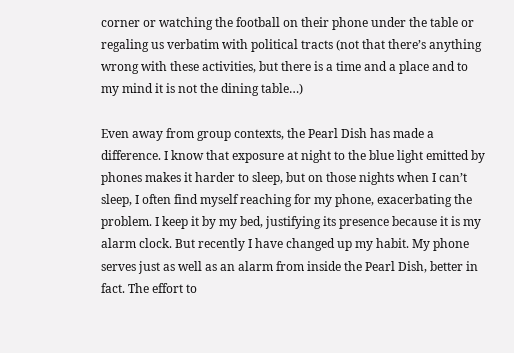corner or watching the football on their phone under the table or regaling us verbatim with political tracts (not that there’s anything wrong with these activities, but there is a time and a place and to my mind it is not the dining table…)

Even away from group contexts, the Pearl Dish has made a difference. I know that exposure at night to the blue light emitted by phones makes it harder to sleep, but on those nights when I can’t sleep, I often find myself reaching for my phone, exacerbating the problem. I keep it by my bed, justifying its presence because it is my alarm clock. But recently I have changed up my habit. My phone serves just as well as an alarm from inside the Pearl Dish, better in fact. The effort to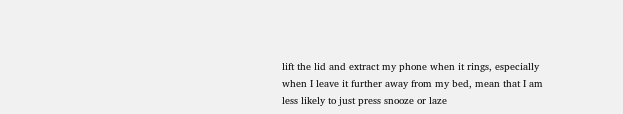lift the lid and extract my phone when it rings, especially when I leave it further away from my bed, mean that I am less likely to just press snooze or laze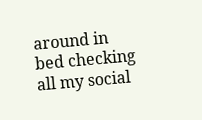around in bed checking all my social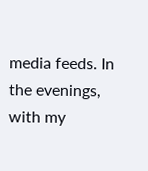media feeds. In the evenings, with my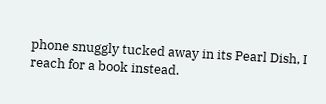phone snuggly tucked away in its Pearl Dish, I reach for a book instead.